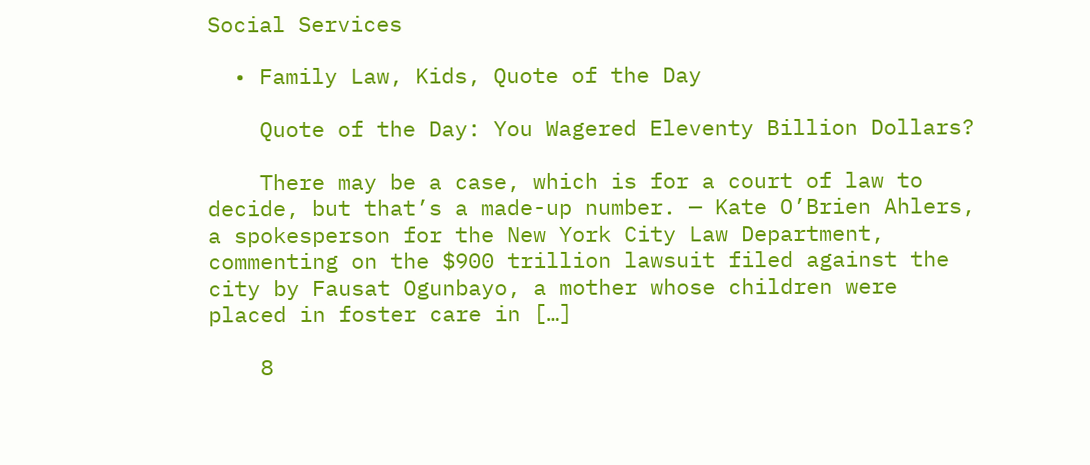Social Services

  • Family Law, Kids, Quote of the Day

    Quote of the Day: You Wagered Eleventy Billion Dollars?

    There may be a case, which is for a court of law to decide, but that’s a made-up number. — Kate O’Brien Ahlers, a spokesperson for the New York City Law Department, commenting on the $900 trillion lawsuit filed against the city by Fausat Ogunbayo, a mother whose children were placed in foster care in […]

    8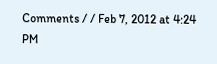Comments / / Feb 7, 2012 at 4:24 PM